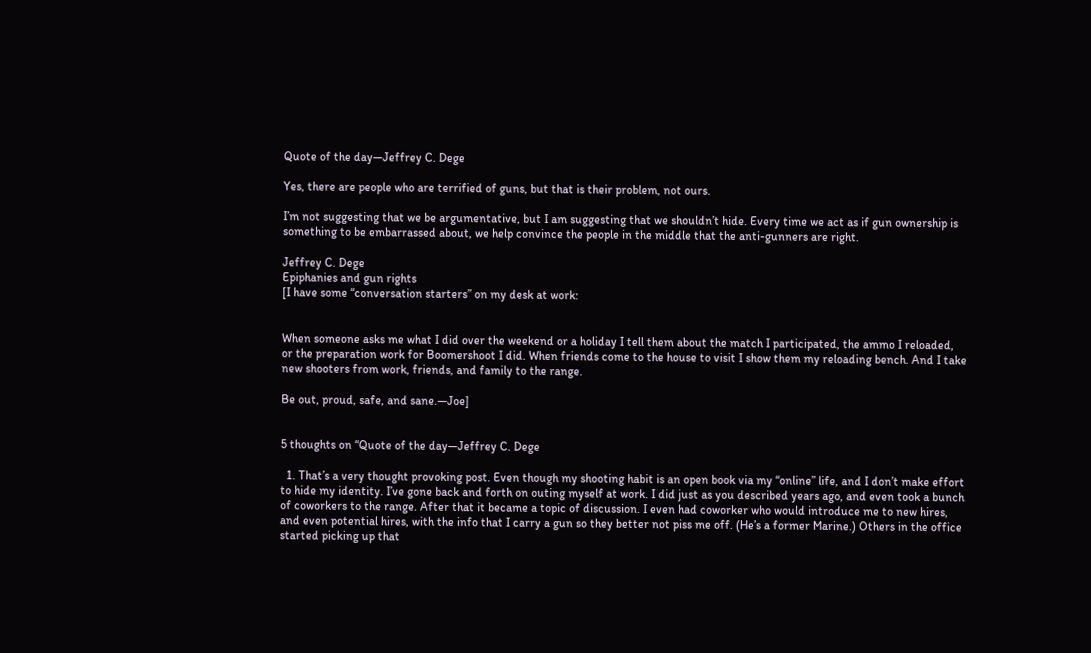Quote of the day—Jeffrey C. Dege

Yes, there are people who are terrified of guns, but that is their problem, not ours.

I’m not suggesting that we be argumentative, but I am suggesting that we shouldn’t hide. Every time we act as if gun ownership is something to be embarrassed about, we help convince the people in the middle that the anti-gunners are right.

Jeffrey C. Dege
Epiphanies and gun rights
[I have some “conversation starters” on my desk at work:


When someone asks me what I did over the weekend or a holiday I tell them about the match I participated, the ammo I reloaded, or the preparation work for Boomershoot I did. When friends come to the house to visit I show them my reloading bench. And I take new shooters from work, friends, and family to the range.

Be out, proud, safe, and sane.—Joe]


5 thoughts on “Quote of the day—Jeffrey C. Dege

  1. That’s a very thought provoking post. Even though my shooting habit is an open book via my “online” life, and I don’t make effort to hide my identity. I’ve gone back and forth on outing myself at work. I did just as you described years ago, and even took a bunch of coworkers to the range. After that it became a topic of discussion. I even had coworker who would introduce me to new hires, and even potential hires, with the info that I carry a gun so they better not piss me off. (He’s a former Marine.) Others in the office started picking up that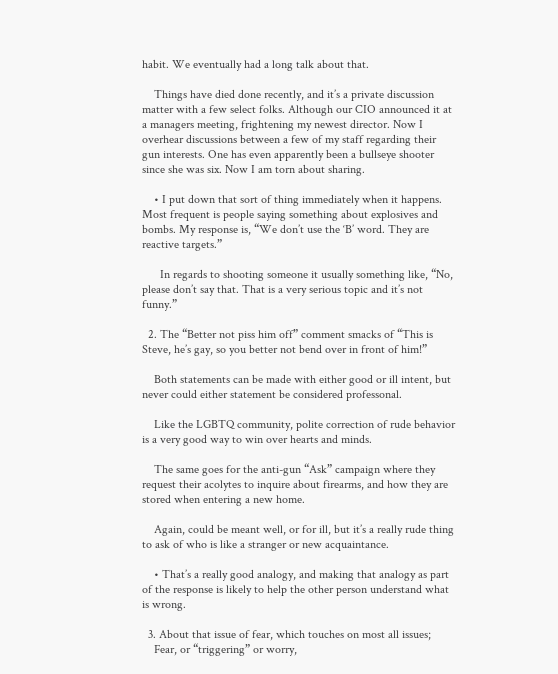habit. We eventually had a long talk about that.

    Things have died done recently, and it’s a private discussion matter with a few select folks. Although our CIO announced it at a managers meeting, frightening my newest director. Now I overhear discussions between a few of my staff regarding their gun interests. One has even apparently been a bullseye shooter since she was six. Now I am torn about sharing.

    • I put down that sort of thing immediately when it happens. Most frequent is people saying something about explosives and bombs. My response is, “We don’t use the ‘B’ word. They are reactive targets.”

      In regards to shooting someone it usually something like, “No, please don’t say that. That is a very serious topic and it’s not funny.”

  2. The “Better not piss him off” comment smacks of “This is Steve, he’s gay, so you better not bend over in front of him!”

    Both statements can be made with either good or ill intent, but never could either statement be considered professonal.

    Like the LGBTQ community, polite correction of rude behavior is a very good way to win over hearts and minds.

    The same goes for the anti-gun “Ask” campaign where they request their acolytes to inquire about firearms, and how they are stored when entering a new home.

    Again, could be meant well, or for ill, but it’s a really rude thing to ask of who is like a stranger or new acquaintance.

    • That’s a really good analogy, and making that analogy as part of the response is likely to help the other person understand what is wrong.

  3. About that issue of fear, which touches on most all issues;
    Fear, or “triggering” or worry,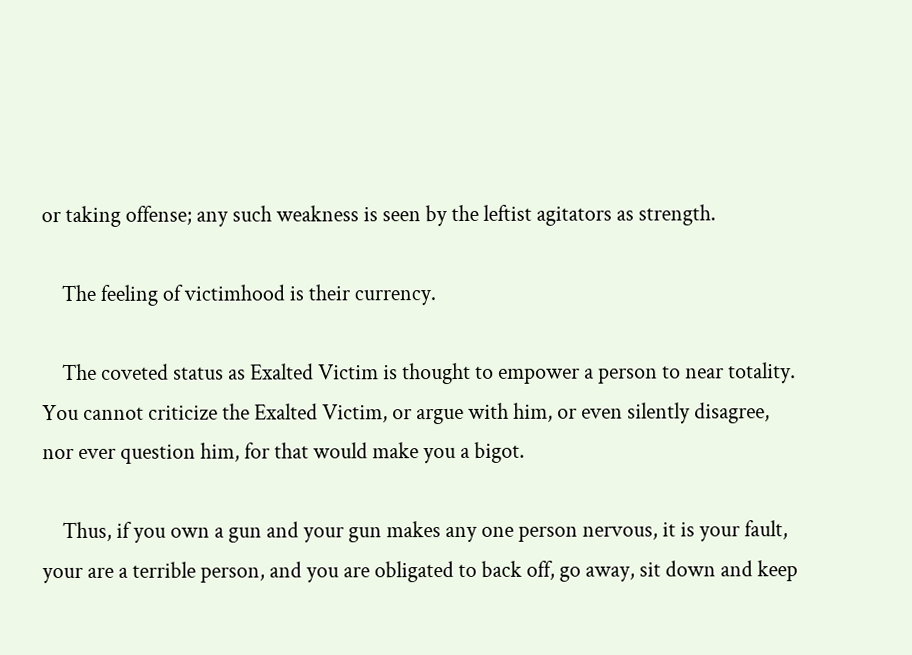or taking offense; any such weakness is seen by the leftist agitators as strength.

    The feeling of victimhood is their currency.

    The coveted status as Exalted Victim is thought to empower a person to near totality. You cannot criticize the Exalted Victim, or argue with him, or even silently disagree, nor ever question him, for that would make you a bigot.

    Thus, if you own a gun and your gun makes any one person nervous, it is your fault, your are a terrible person, and you are obligated to back off, go away, sit down and keep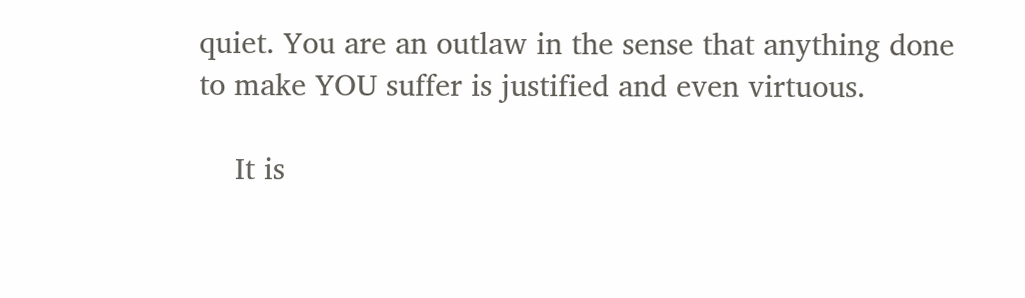quiet. You are an outlaw in the sense that anything done to make YOU suffer is justified and even virtuous.

    It is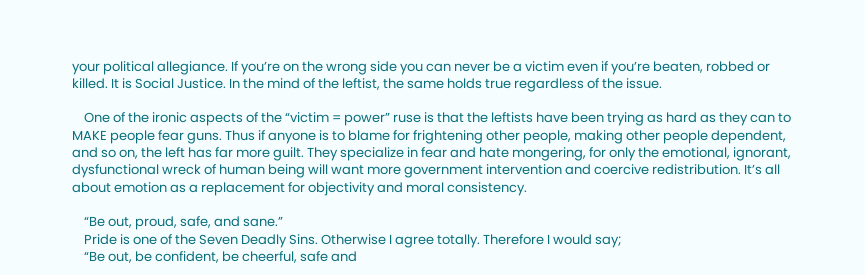your political allegiance. If you’re on the wrong side you can never be a victim even if you’re beaten, robbed or killed. It is Social Justice. In the mind of the leftist, the same holds true regardless of the issue.

    One of the ironic aspects of the “victim = power” ruse is that the leftists have been trying as hard as they can to MAKE people fear guns. Thus if anyone is to blame for frightening other people, making other people dependent, and so on, the left has far more guilt. They specialize in fear and hate mongering, for only the emotional, ignorant, dysfunctional wreck of human being will want more government intervention and coercive redistribution. It’s all about emotion as a replacement for objectivity and moral consistency.

    “Be out, proud, safe, and sane.”
    Pride is one of the Seven Deadly Sins. Otherwise I agree totally. Therefore I would say;
    “Be out, be confident, be cheerful, safe and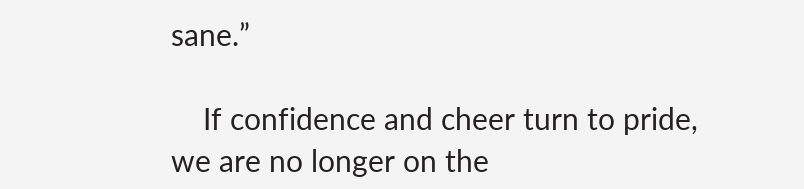sane.”

    If confidence and cheer turn to pride, we are no longer on the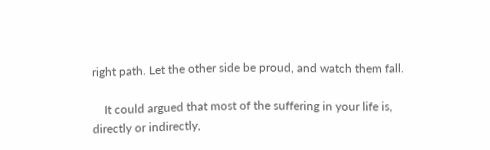right path. Let the other side be proud, and watch them fall.

    It could argued that most of the suffering in your life is, directly or indirectly,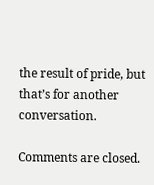the result of pride, but that’s for another conversation.

Comments are closed.